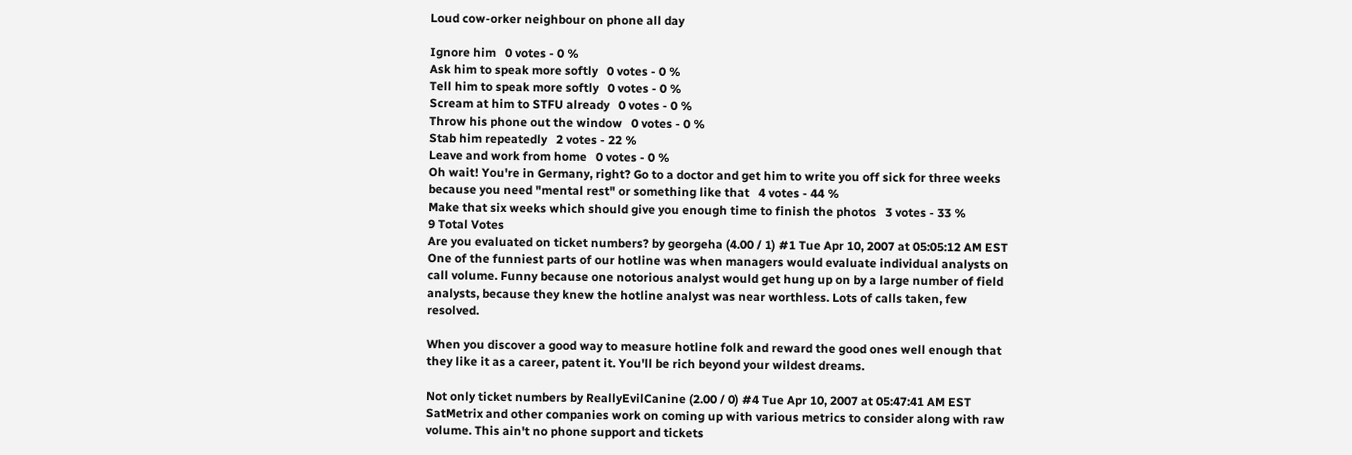Loud cow-orker neighbour on phone all day

Ignore him   0 votes - 0 %
Ask him to speak more softly   0 votes - 0 %
Tell him to speak more softly   0 votes - 0 %
Scream at him to STFU already   0 votes - 0 %
Throw his phone out the window   0 votes - 0 %
Stab him repeatedly   2 votes - 22 %
Leave and work from home   0 votes - 0 %
Oh wait! You're in Germany, right? Go to a doctor and get him to write you off sick for three weeks because you need "mental rest" or something like that   4 votes - 44 %
Make that six weeks which should give you enough time to finish the photos   3 votes - 33 %
9 Total Votes
Are you evaluated on ticket numbers? by georgeha (4.00 / 1) #1 Tue Apr 10, 2007 at 05:05:12 AM EST
One of the funniest parts of our hotline was when managers would evaluate individual analysts on call volume. Funny because one notorious analyst would get hung up on by a large number of field analysts, because they knew the hotline analyst was near worthless. Lots of calls taken, few resolved.

When you discover a good way to measure hotline folk and reward the good ones well enough that they like it as a career, patent it. You'll be rich beyond your wildest dreams.

Not only ticket numbers by ReallyEvilCanine (2.00 / 0) #4 Tue Apr 10, 2007 at 05:47:41 AM EST
SatMetrix and other companies work on coming up with various metrics to consider along with raw volume. This ain't no phone support and tickets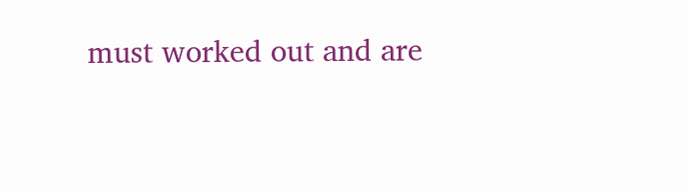must worked out and are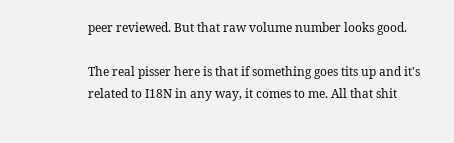peer reviewed. But that raw volume number looks good.

The real pisser here is that if something goes tits up and it's related to I18N in any way, it comes to me. All that shit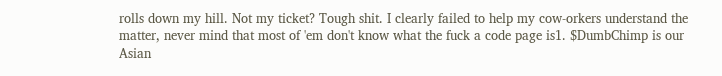rolls down my hill. Not my ticket? Tough shit. I clearly failed to help my cow-orkers understand the matter, never mind that most of 'em don't know what the fuck a code page is1. $DumbChimp is our Asian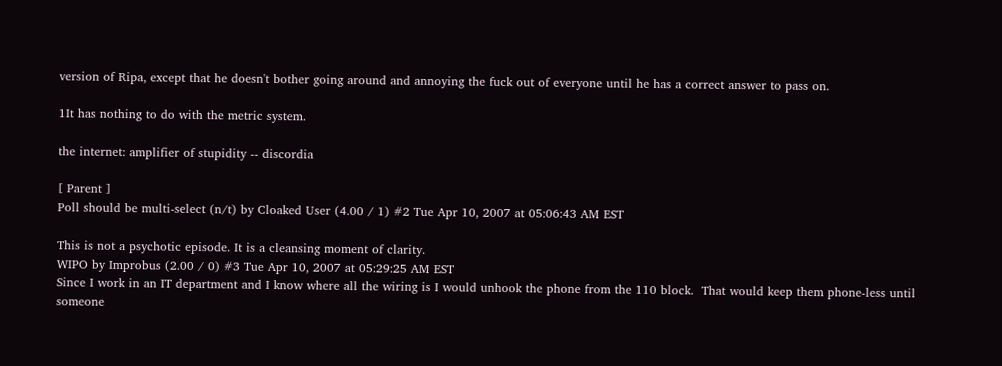version of Ripa, except that he doesn't bother going around and annoying the fuck out of everyone until he has a correct answer to pass on.

1It has nothing to do with the metric system.

the internet: amplifier of stupidity -- discordia

[ Parent ]
Poll should be multi-select (n/t) by Cloaked User (4.00 / 1) #2 Tue Apr 10, 2007 at 05:06:43 AM EST

This is not a psychotic episode. It is a cleansing moment of clarity.
WIPO by Improbus (2.00 / 0) #3 Tue Apr 10, 2007 at 05:29:25 AM EST
Since I work in an IT department and I know where all the wiring is I would unhook the phone from the 110 block.  That would keep them phone-less until someone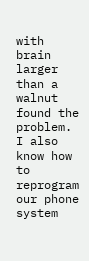with brain larger than a walnut found the problem.  I also know how to reprogram our phone system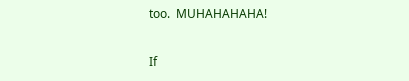too.  MUHAHAHAHA!

If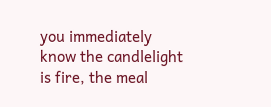you immediately know the candlelight is fire, the meal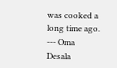was cooked a long time ago. --- Oma Desala